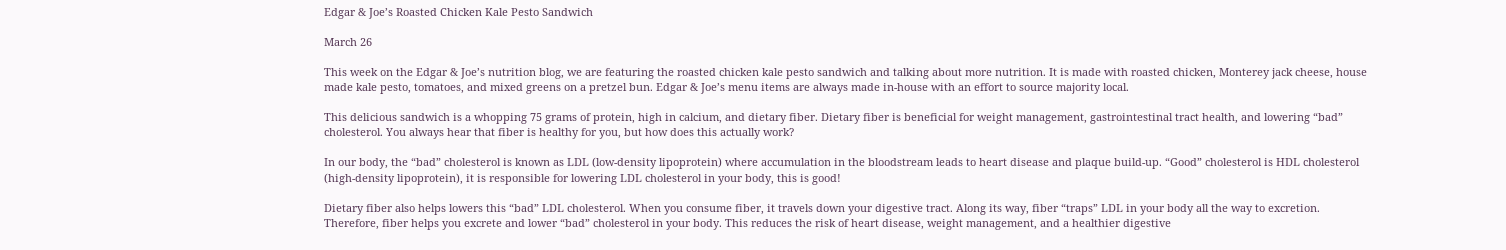Edgar & Joe’s Roasted Chicken Kale Pesto Sandwich

March 26

This week on the Edgar & Joe’s nutrition blog, we are featuring the roasted chicken kale pesto sandwich and talking about more nutrition. It is made with roasted chicken, Monterey jack cheese, house made kale pesto, tomatoes, and mixed greens on a pretzel bun. Edgar & Joe’s menu items are always made in-house with an effort to source majority local.

This delicious sandwich is a whopping 75 grams of protein, high in calcium, and dietary fiber. Dietary fiber is beneficial for weight management, gastrointestinal tract health, and lowering “bad” cholesterol. You always hear that fiber is healthy for you, but how does this actually work?

In our body, the “bad” cholesterol is known as LDL (low-density lipoprotein) where accumulation in the bloodstream leads to heart disease and plaque build-up. “Good” cholesterol is HDL cholesterol (high-density lipoprotein), it is responsible for lowering LDL cholesterol in your body, this is good!

Dietary fiber also helps lowers this “bad” LDL cholesterol. When you consume fiber, it travels down your digestive tract. Along its way, fiber “traps” LDL in your body all the way to excretion. Therefore, fiber helps you excrete and lower “bad” cholesterol in your body. This reduces the risk of heart disease, weight management, and a healthier digestive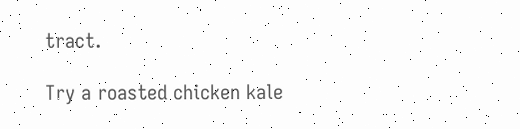tract.

Try a roasted chicken kale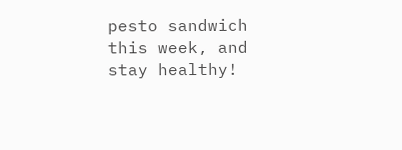pesto sandwich this week, and stay healthy!